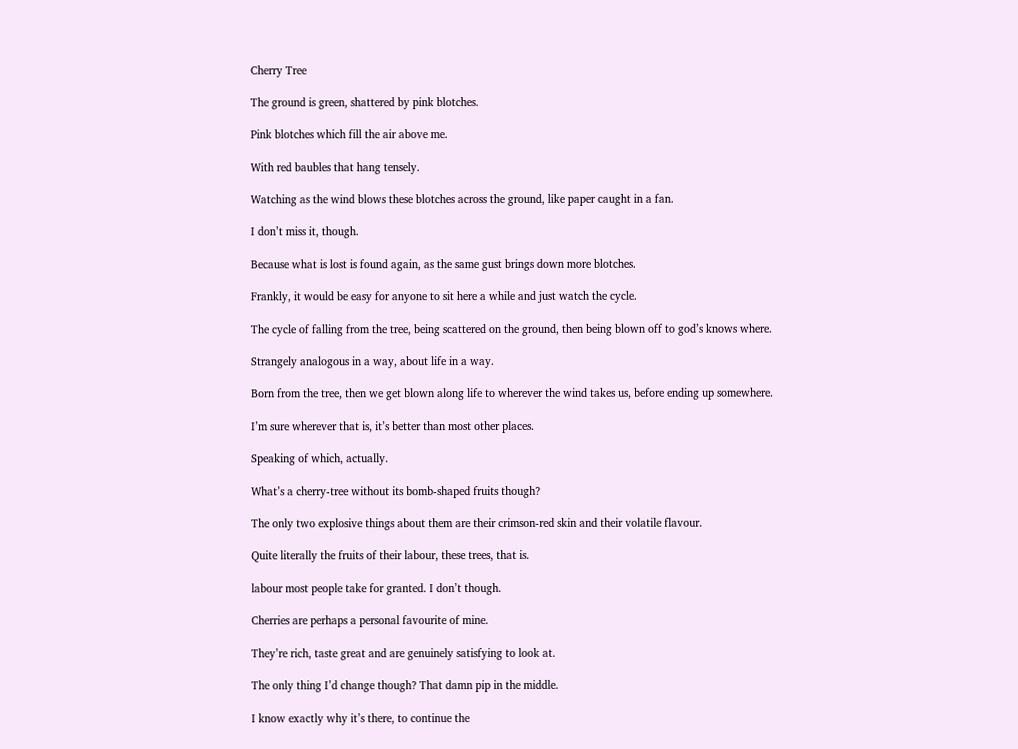Cherry Tree

The ground is green, shattered by pink blotches.

Pink blotches which fill the air above me.

With red baubles that hang tensely.

Watching as the wind blows these blotches across the ground, like paper caught in a fan.

I don’t miss it, though.

Because what is lost is found again, as the same gust brings down more blotches.

Frankly, it would be easy for anyone to sit here a while and just watch the cycle.

The cycle of falling from the tree, being scattered on the ground, then being blown off to god’s knows where.

Strangely analogous in a way, about life in a way.

Born from the tree, then we get blown along life to wherever the wind takes us, before ending up somewhere.

I’m sure wherever that is, it’s better than most other places.

Speaking of which, actually.

What’s a cherry-tree without its bomb-shaped fruits though?

The only two explosive things about them are their crimson-red skin and their volatile flavour.

Quite literally the fruits of their labour, these trees, that is.

labour most people take for granted. I don’t though.

Cherries are perhaps a personal favourite of mine.

They’re rich, taste great and are genuinely satisfying to look at.

The only thing I’d change though? That damn pip in the middle.

I know exactly why it’s there, to continue the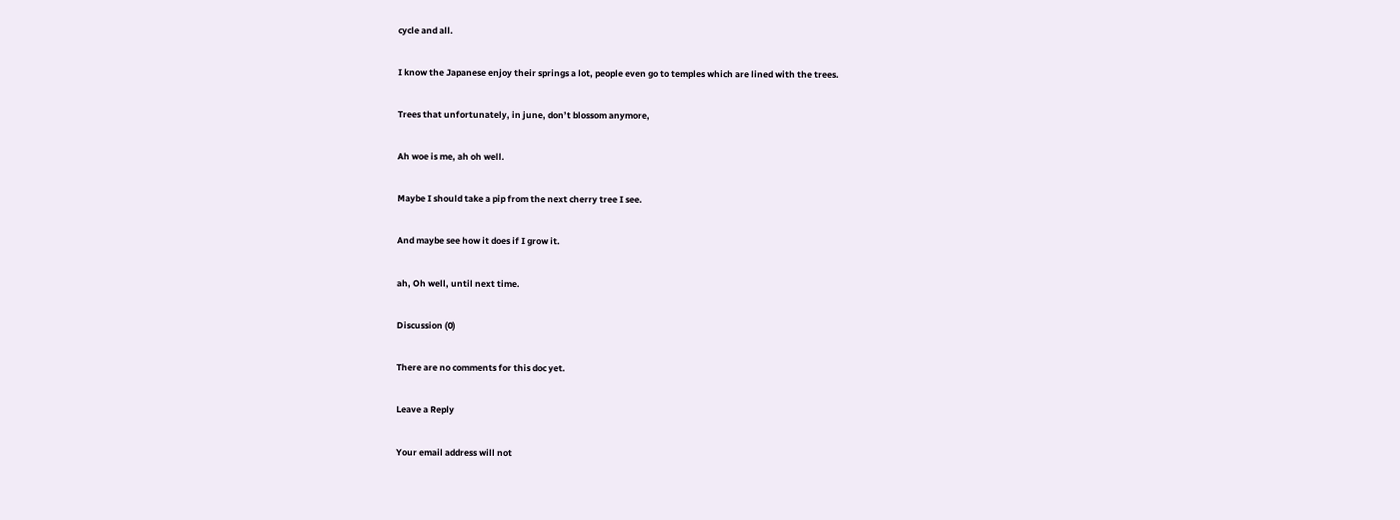cycle and all.

I know the Japanese enjoy their springs a lot, people even go to temples which are lined with the trees.

Trees that unfortunately, in june, don’t blossom anymore,

Ah woe is me, ah oh well.

Maybe I should take a pip from the next cherry tree I see.

And maybe see how it does if I grow it.

ah, Oh well, until next time.

Discussion (0)

There are no comments for this doc yet.

Leave a Reply

Your email address will not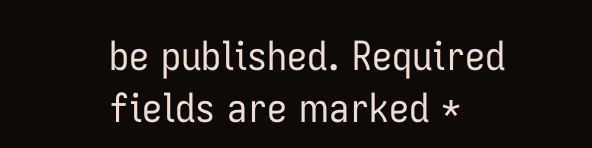be published. Required fields are marked *